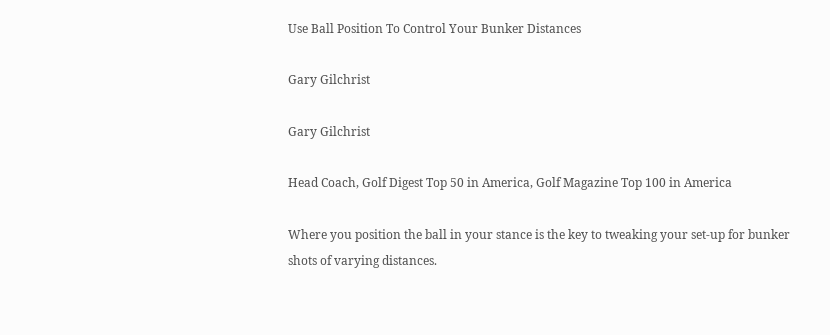Use Ball Position To Control Your Bunker Distances

Gary Gilchrist

Gary Gilchrist

Head Coach, Golf Digest Top 50 in America, Golf Magazine Top 100 in America

Where you position the ball in your stance is the key to tweaking your set-up for bunker shots of varying distances.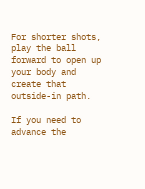For shorter shots, play the ball forward to open up your body and create that outside-in path.

If you need to advance the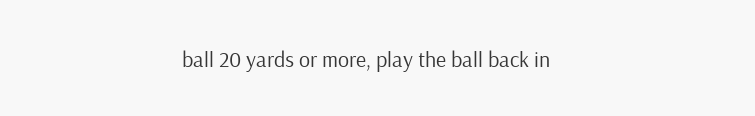ball 20 yards or more, play the ball back in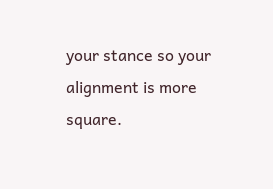your stance so your alignment is more square.